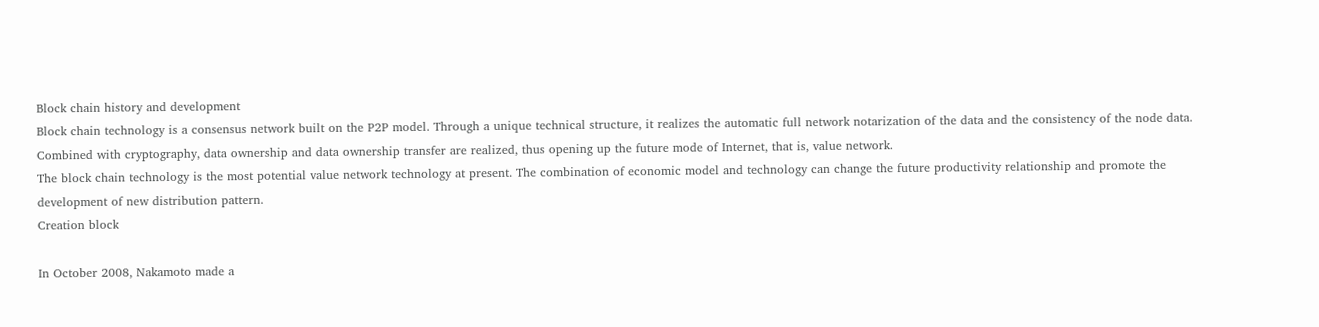Block chain history and development
Block chain technology is a consensus network built on the P2P model. Through a unique technical structure, it realizes the automatic full network notarization of the data and the consistency of the node data. Combined with cryptography, data ownership and data ownership transfer are realized, thus opening up the future mode of Internet, that is, value network.
The block chain technology is the most potential value network technology at present. The combination of economic model and technology can change the future productivity relationship and promote the development of new distribution pattern.
Creation block

In October 2008, Nakamoto made a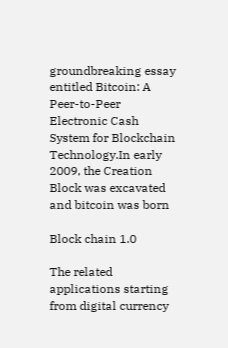groundbreaking essay entitled Bitcoin: A Peer-to-Peer Electronic Cash System for Blockchain Technology.In early 2009, the Creation Block was excavated and bitcoin was born

Block chain 1.0

The related applications starting from digital currency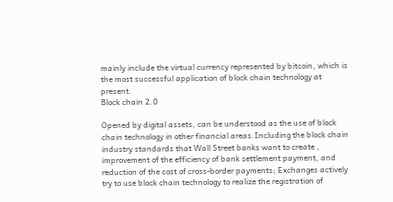mainly include the virtual currency represented by bitcoin, which is the most successful application of block chain technology at present.
Block chain 2.0

Opened by digital assets, can be understood as the use of block chain technology in other financial areas.Including the block chain industry standards that Wall Street banks want to create , improvement of the efficiency of bank settlement payment, and reduction of the cost of cross-border payments; Exchanges actively try to use block chain technology to realize the registration of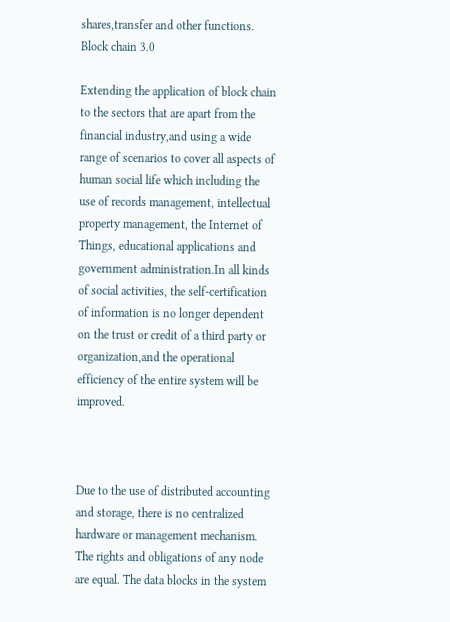shares,transfer and other functions.
Block chain 3.0

Extending the application of block chain to the sectors that are apart from the financial industry,and using a wide range of scenarios to cover all aspects of human social life which including the use of records management, intellectual property management, the Internet of Things, educational applications and government administration.In all kinds of social activities, the self-certification of information is no longer dependent on the trust or credit of a third party or organization,and the operational efficiency of the entire system will be improved.



Due to the use of distributed accounting and storage, there is no centralized hardware or management mechanism. The rights and obligations of any node are equal. The data blocks in the system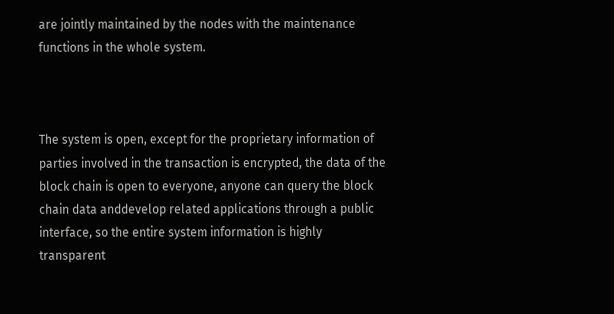are jointly maintained by the nodes with the maintenance functions in the whole system.



The system is open, except for the proprietary information of parties involved in the transaction is encrypted, the data of the block chain is open to everyone, anyone can query the block chain data anddevelop related applications through a public interface, so the entire system information is highly transparent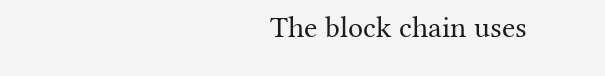The block chain uses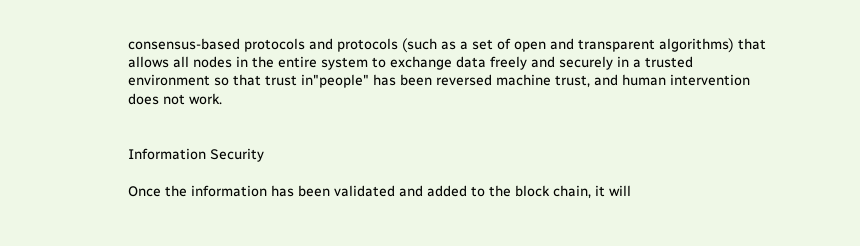consensus-based protocols and protocols (such as a set of open and transparent algorithms) that allows all nodes in the entire system to exchange data freely and securely in a trusted environment so that trust in"people" has been reversed machine trust, and human intervention does not work.


Information Security

Once the information has been validated and added to the block chain, it will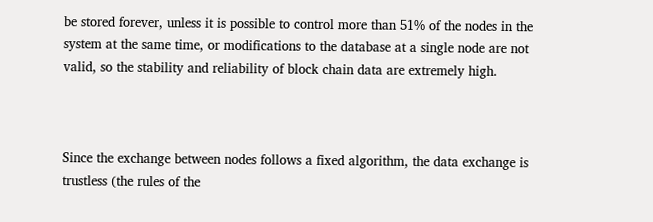be stored forever, unless it is possible to control more than 51% of the nodes in the system at the same time, or modifications to the database at a single node are not valid, so the stability and reliability of block chain data are extremely high.



Since the exchange between nodes follows a fixed algorithm, the data exchange is trustless (the rules of the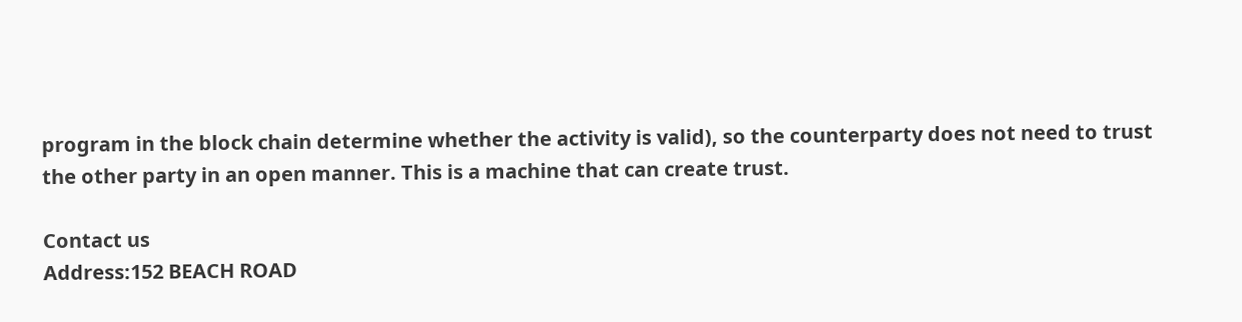program in the block chain determine whether the activity is valid), so the counterparty does not need to trust the other party in an open manner. This is a machine that can create trust.

Contact us
Address:152 BEACH ROAD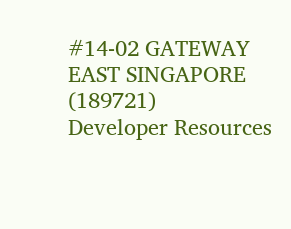#14-02 GATEWAY EAST SINGAPORE (189721)
Developer Resources